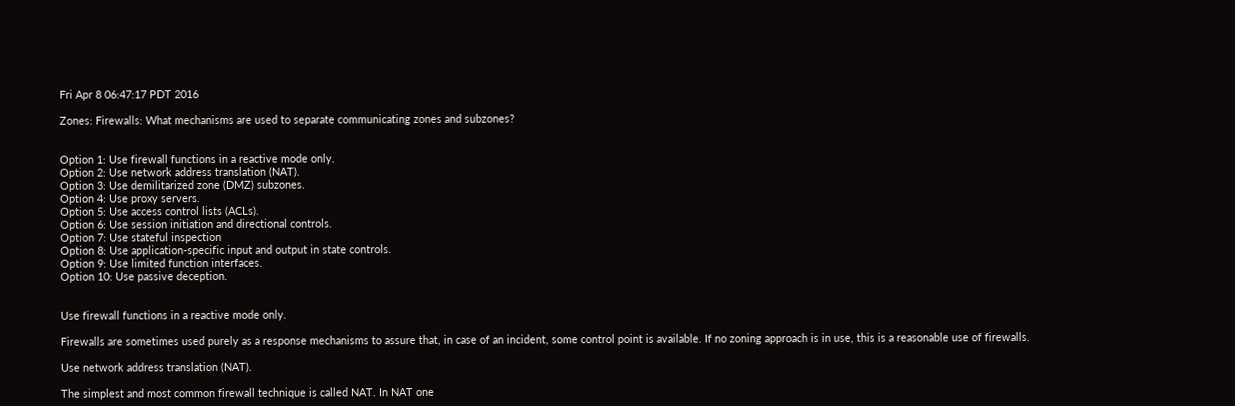Fri Apr 8 06:47:17 PDT 2016

Zones: Firewalls: What mechanisms are used to separate communicating zones and subzones?


Option 1: Use firewall functions in a reactive mode only.
Option 2: Use network address translation (NAT).
Option 3: Use demilitarized zone (DMZ) subzones.
Option 4: Use proxy servers.
Option 5: Use access control lists (ACLs).
Option 6: Use session initiation and directional controls.
Option 7: Use stateful inspection
Option 8: Use application-specific input and output in state controls.
Option 9: Use limited function interfaces.
Option 10: Use passive deception.


Use firewall functions in a reactive mode only.

Firewalls are sometimes used purely as a response mechanisms to assure that, in case of an incident, some control point is available. If no zoning approach is in use, this is a reasonable use of firewalls.

Use network address translation (NAT).

The simplest and most common firewall technique is called NAT. In NAT one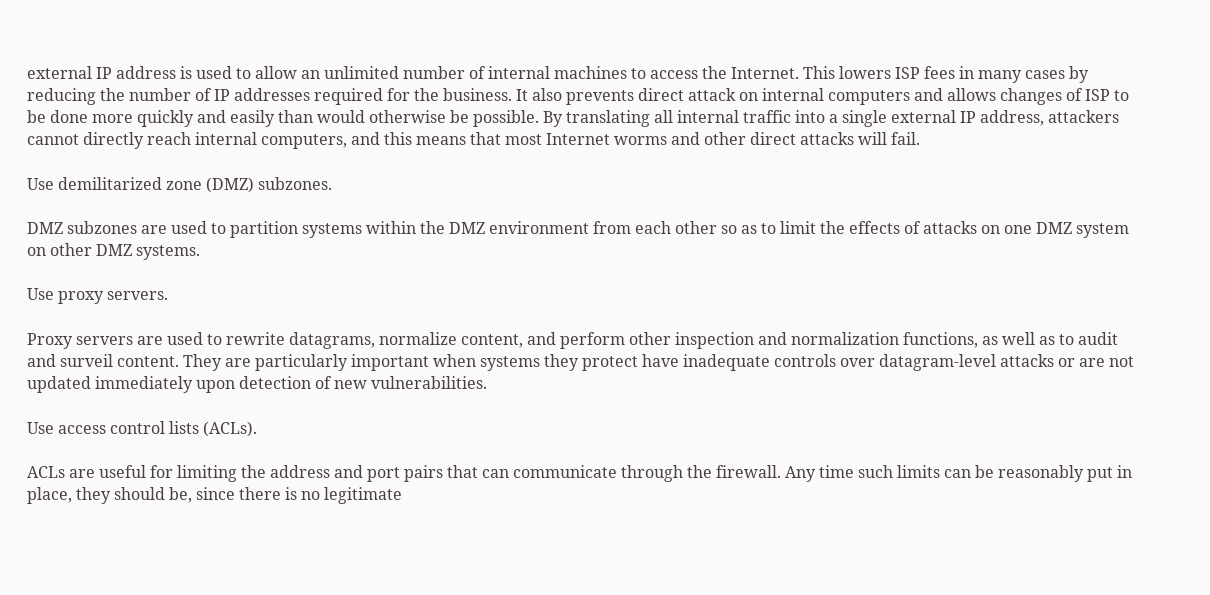external IP address is used to allow an unlimited number of internal machines to access the Internet. This lowers ISP fees in many cases by reducing the number of IP addresses required for the business. It also prevents direct attack on internal computers and allows changes of ISP to be done more quickly and easily than would otherwise be possible. By translating all internal traffic into a single external IP address, attackers cannot directly reach internal computers, and this means that most Internet worms and other direct attacks will fail.

Use demilitarized zone (DMZ) subzones.

DMZ subzones are used to partition systems within the DMZ environment from each other so as to limit the effects of attacks on one DMZ system on other DMZ systems.

Use proxy servers.

Proxy servers are used to rewrite datagrams, normalize content, and perform other inspection and normalization functions, as well as to audit and surveil content. They are particularly important when systems they protect have inadequate controls over datagram-level attacks or are not updated immediately upon detection of new vulnerabilities.

Use access control lists (ACLs).

ACLs are useful for limiting the address and port pairs that can communicate through the firewall. Any time such limits can be reasonably put in place, they should be, since there is no legitimate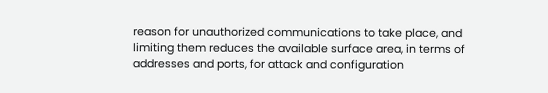reason for unauthorized communications to take place, and limiting them reduces the available surface area, in terms of addresses and ports, for attack and configuration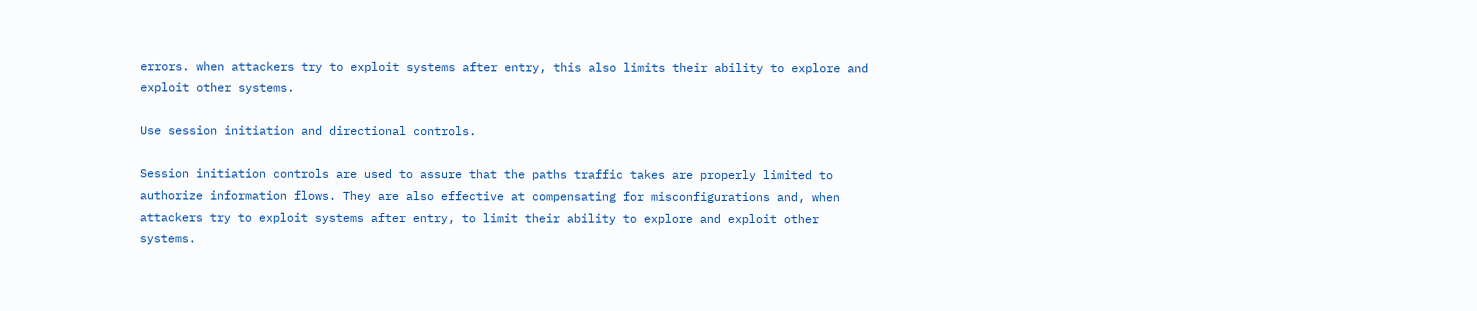errors. when attackers try to exploit systems after entry, this also limits their ability to explore and exploit other systems.

Use session initiation and directional controls.

Session initiation controls are used to assure that the paths traffic takes are properly limited to authorize information flows. They are also effective at compensating for misconfigurations and, when attackers try to exploit systems after entry, to limit their ability to explore and exploit other systems.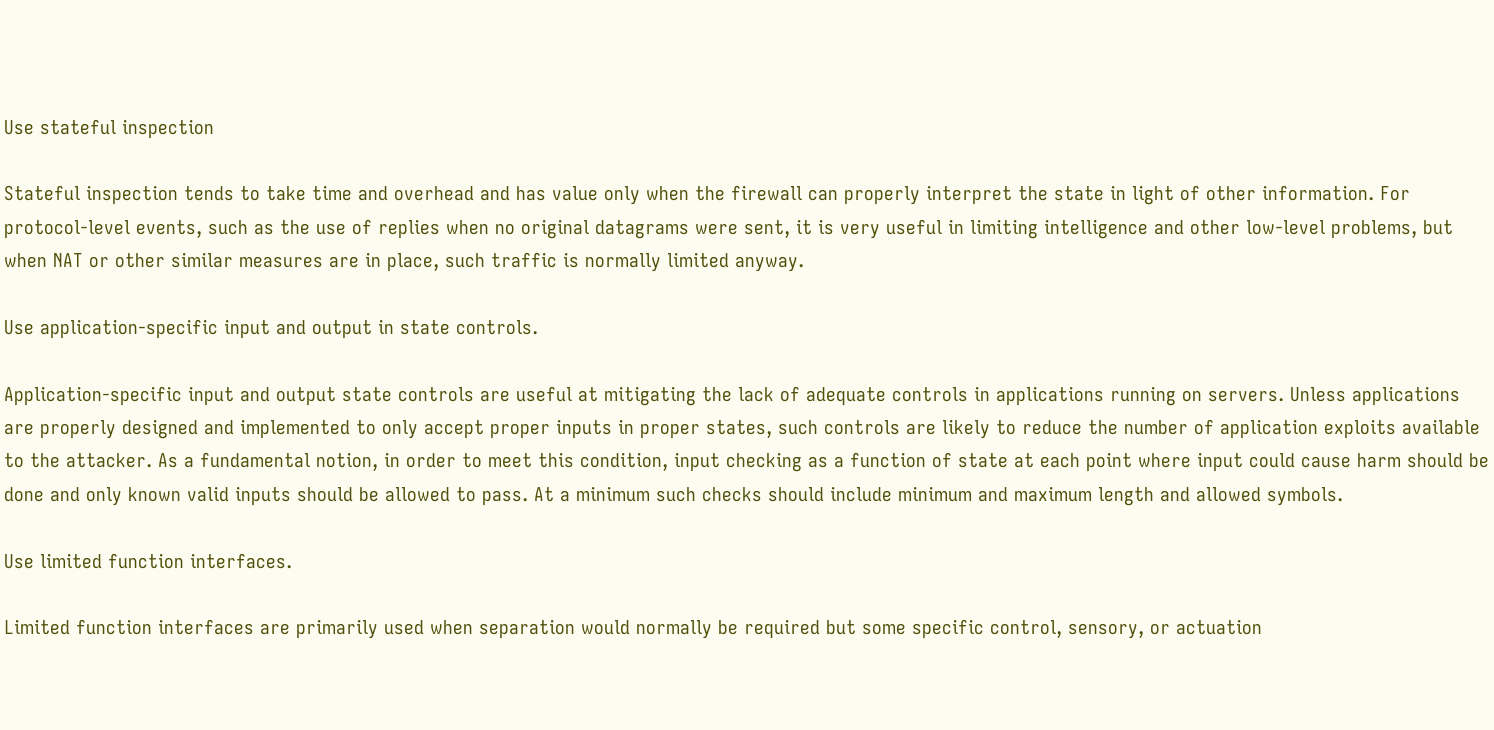Use stateful inspection

Stateful inspection tends to take time and overhead and has value only when the firewall can properly interpret the state in light of other information. For protocol-level events, such as the use of replies when no original datagrams were sent, it is very useful in limiting intelligence and other low-level problems, but when NAT or other similar measures are in place, such traffic is normally limited anyway.

Use application-specific input and output in state controls.

Application-specific input and output state controls are useful at mitigating the lack of adequate controls in applications running on servers. Unless applications are properly designed and implemented to only accept proper inputs in proper states, such controls are likely to reduce the number of application exploits available to the attacker. As a fundamental notion, in order to meet this condition, input checking as a function of state at each point where input could cause harm should be done and only known valid inputs should be allowed to pass. At a minimum such checks should include minimum and maximum length and allowed symbols.

Use limited function interfaces.

Limited function interfaces are primarily used when separation would normally be required but some specific control, sensory, or actuation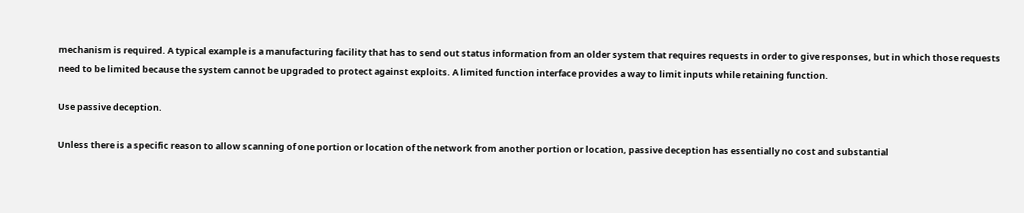mechanism is required. A typical example is a manufacturing facility that has to send out status information from an older system that requires requests in order to give responses, but in which those requests need to be limited because the system cannot be upgraded to protect against exploits. A limited function interface provides a way to limit inputs while retaining function.

Use passive deception.

Unless there is a specific reason to allow scanning of one portion or location of the network from another portion or location, passive deception has essentially no cost and substantial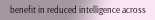benefit in reduced intelligence across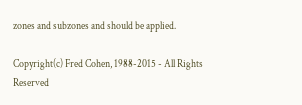zones and subzones and should be applied.

Copyright(c) Fred Cohen, 1988-2015 - All Rights Reserved